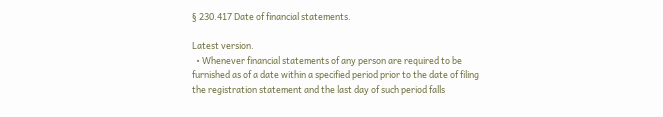§ 230.417 Date of financial statements.

Latest version.
  • Whenever financial statements of any person are required to be furnished as of a date within a specified period prior to the date of filing the registration statement and the last day of such period falls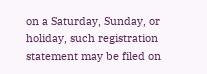on a Saturday, Sunday, or holiday, such registration statement may be filed on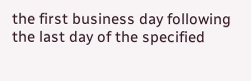the first business day following the last day of the specified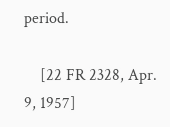period.

    [22 FR 2328, Apr. 9, 1957]